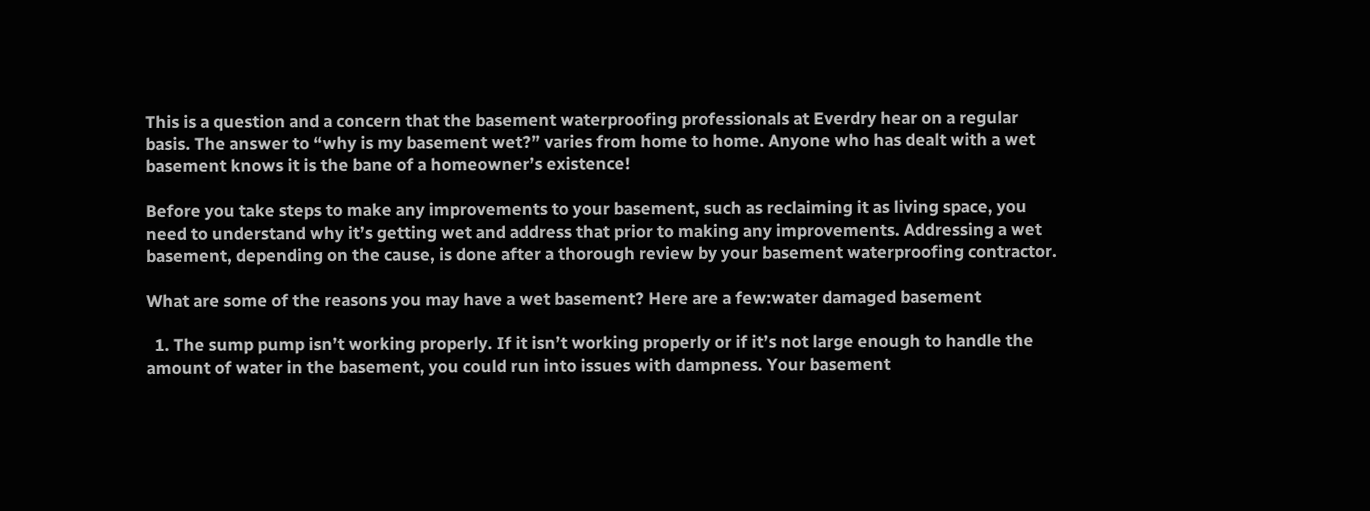This is a question and a concern that the basement waterproofing professionals at Everdry hear on a regular basis. The answer to “why is my basement wet?” varies from home to home. Anyone who has dealt with a wet basement knows it is the bane of a homeowner’s existence!

Before you take steps to make any improvements to your basement, such as reclaiming it as living space, you need to understand why it’s getting wet and address that prior to making any improvements. Addressing a wet basement, depending on the cause, is done after a thorough review by your basement waterproofing contractor.

What are some of the reasons you may have a wet basement? Here are a few:water damaged basement

  1. The sump pump isn’t working properly. If it isn’t working properly or if it’s not large enough to handle the amount of water in the basement, you could run into issues with dampness. Your basement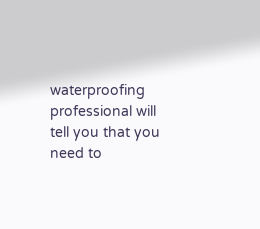waterproofing professional will tell you that you need to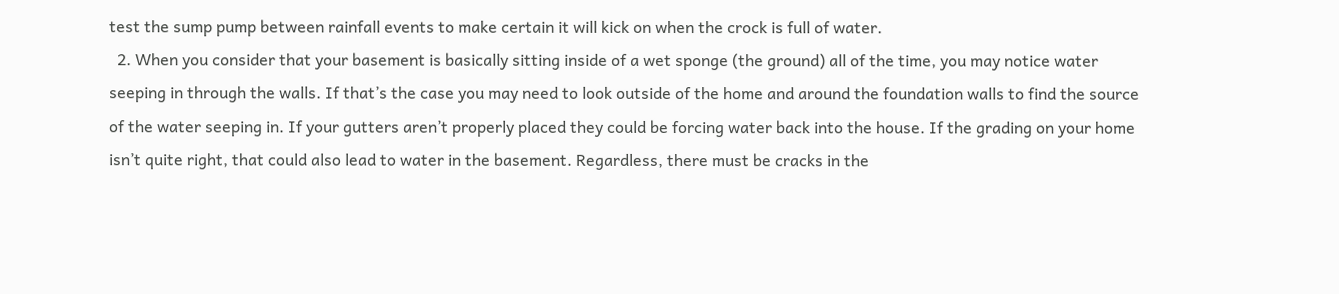test the sump pump between rainfall events to make certain it will kick on when the crock is full of water.
  2. When you consider that your basement is basically sitting inside of a wet sponge (the ground) all of the time, you may notice water seeping in through the walls. If that’s the case you may need to look outside of the home and around the foundation walls to find the source of the water seeping in. If your gutters aren’t properly placed they could be forcing water back into the house. If the grading on your home isn’t quite right, that could also lead to water in the basement. Regardless, there must be cracks in the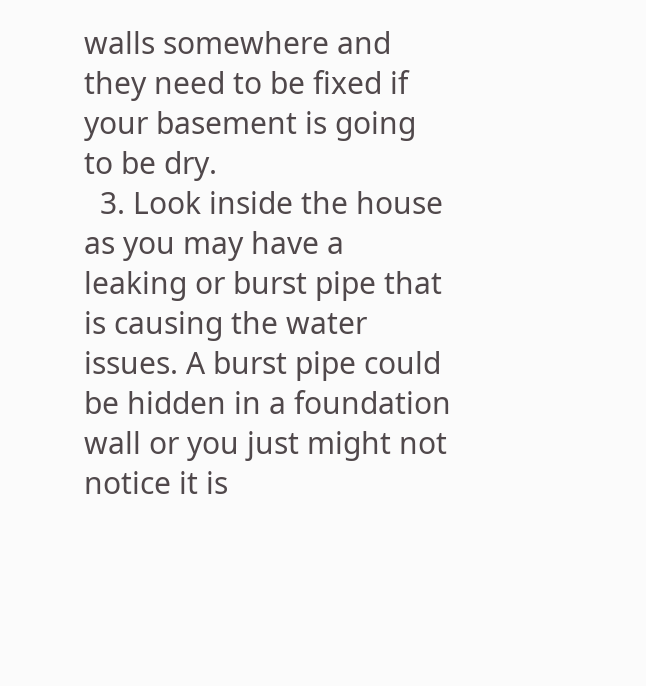walls somewhere and they need to be fixed if your basement is going to be dry.
  3. Look inside the house as you may have a leaking or burst pipe that is causing the water issues. A burst pipe could be hidden in a foundation wall or you just might not notice it is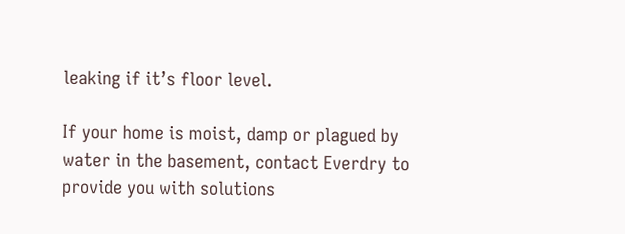leaking if it’s floor level.

If your home is moist, damp or plagued by water in the basement, contact Everdry to provide you with solutions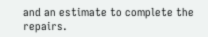and an estimate to complete the repairs.